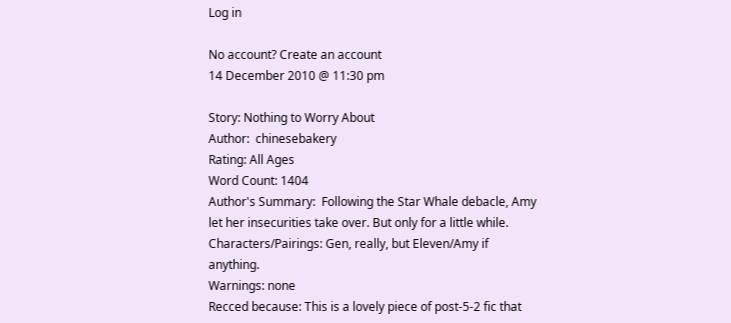Log in

No account? Create an account
14 December 2010 @ 11:30 pm

Story: Nothing to Worry About
Author:  chinesebakery
Rating: All Ages
Word Count: 1404
Author's Summary:  Following the Star Whale debacle, Amy let her insecurities take over. But only for a little while.
Characters/Pairings: Gen, really, but Eleven/Amy if anything.
Warnings: none
Recced because: This is a lovely piece of post-5-2 fic that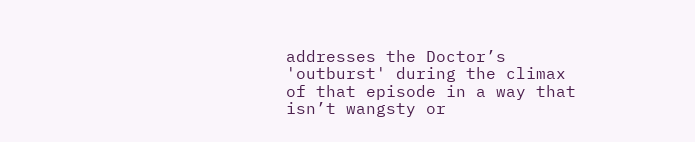addresses the Doctor’s 'outburst' during the climax of that episode in a way that isn’t wangsty or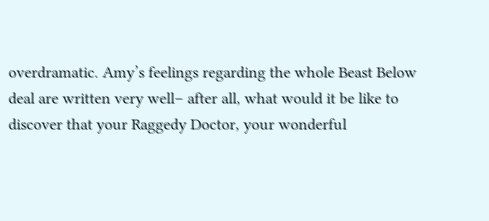overdramatic. Amy’s feelings regarding the whole Beast Below deal are written very well– after all, what would it be like to discover that your Raggedy Doctor, your wonderful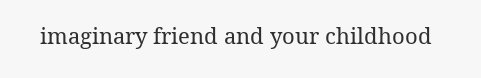imaginary friend and your childhood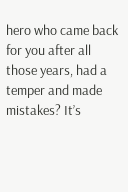hero who came back for you after all those years, had a temper and made mistakes? It’s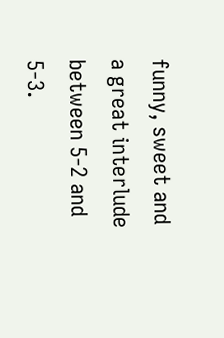funny, sweet and a great interlude between 5-2 and 5-3.